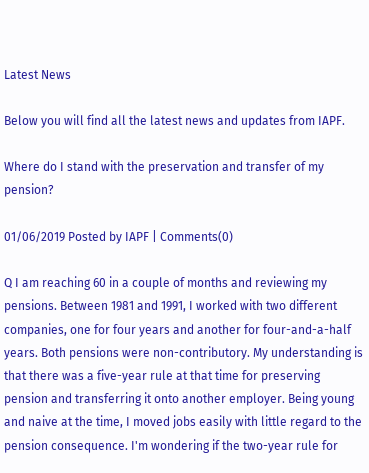Latest News

Below you will find all the latest news and updates from IAPF.

Where do I stand with the preservation and transfer of my pension?

01/06/2019 Posted by IAPF | Comments(0)

Q I am reaching 60 in a couple of months and reviewing my pensions. Between 1981 and 1991, I worked with two different companies, one for four years and another for four-and-a-half years. Both pensions were non-contributory. My understanding is that there was a five-year rule at that time for preserving pension and transferring it onto another employer. Being young and naive at the time, I moved jobs easily with little regard to the pension consequence. I'm wondering if the two-year rule for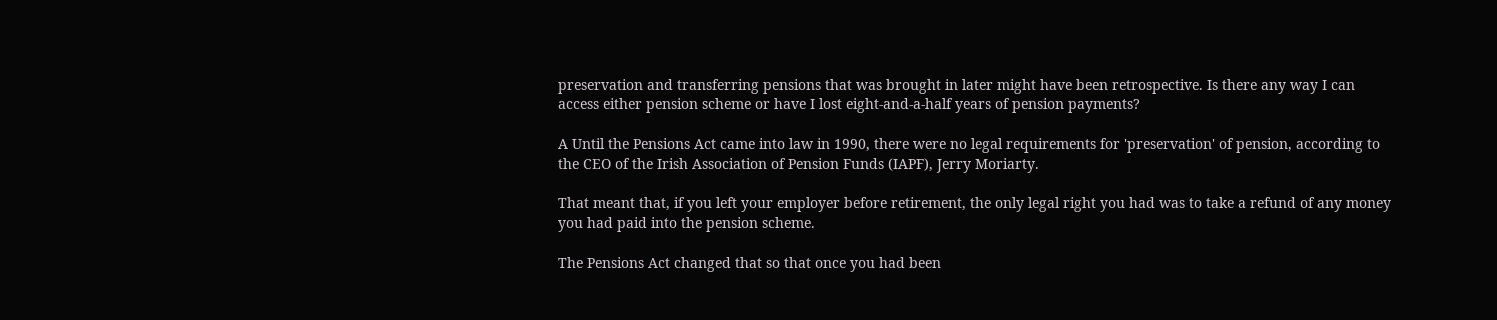preservation and transferring pensions that was brought in later might have been retrospective. Is there any way I can access either pension scheme or have I lost eight-and-a-half years of pension payments?

A Until the Pensions Act came into law in 1990, there were no legal requirements for 'preservation' of pension, according to the CEO of the Irish Association of Pension Funds (IAPF), Jerry Moriarty.

That meant that, if you left your employer before retirement, the only legal right you had was to take a refund of any money you had paid into the pension scheme.

The Pensions Act changed that so that once you had been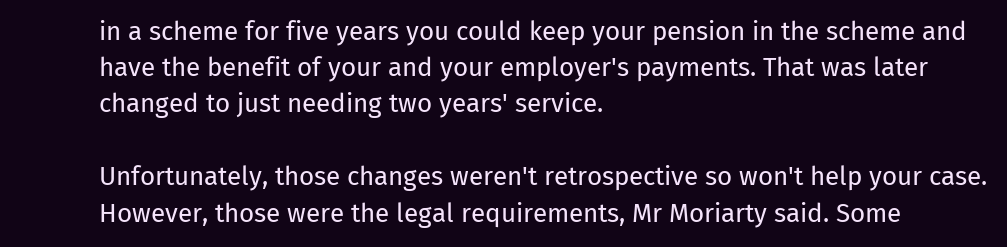in a scheme for five years you could keep your pension in the scheme and have the benefit of your and your employer's payments. That was later changed to just needing two years' service.

Unfortunately, those changes weren't retrospective so won't help your case. However, those were the legal requirements, Mr Moriarty said. Some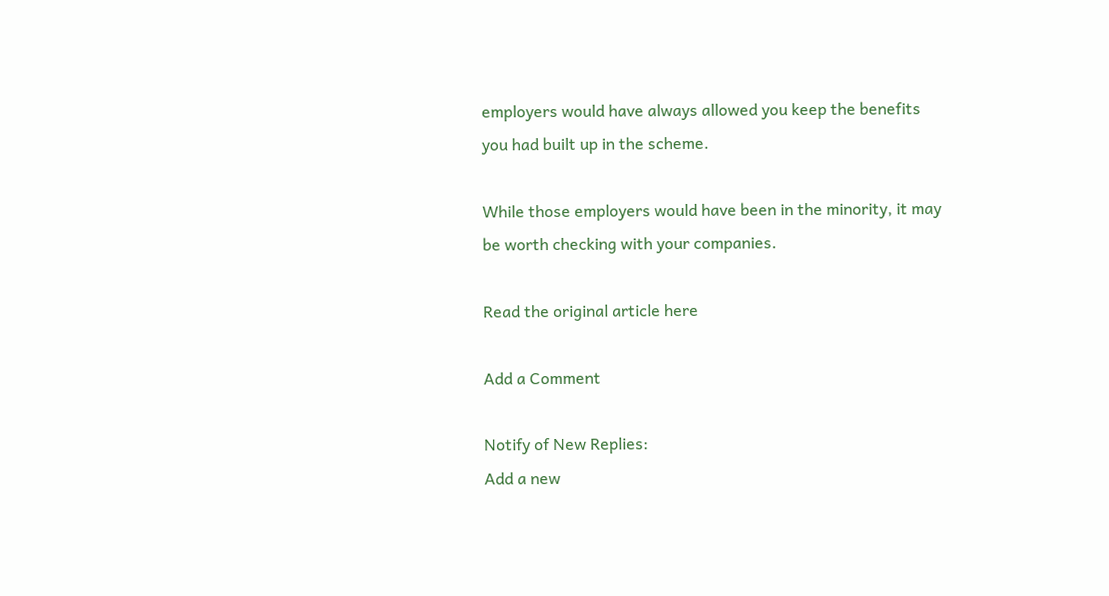employers would have always allowed you keep the benefits you had built up in the scheme.

While those employers would have been in the minority, it may be worth checking with your companies.

Read the original article here

Add a Comment

Notify of New Replies:
Add a new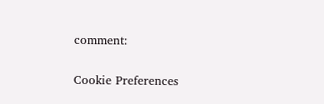comment:

Cookie Preferences